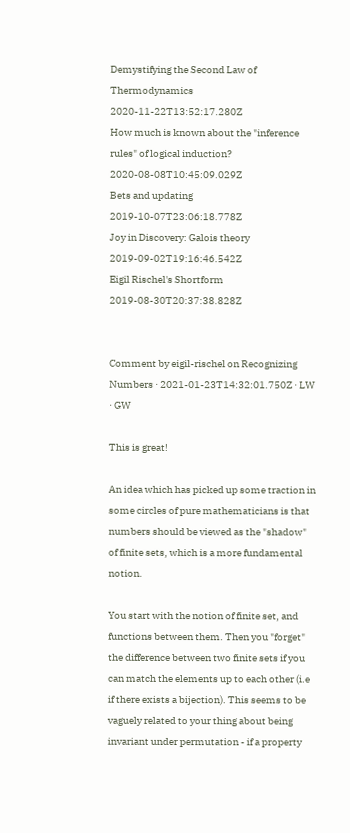Demystifying the Second Law of Thermodynamics 2020-11-22T13:52:17.280Z
How much is known about the "inference rules" of logical induction? 2020-08-08T10:45:09.029Z
Bets and updating 2019-10-07T23:06:18.778Z
Joy in Discovery: Galois theory 2019-09-02T19:16:46.542Z
Eigil Rischel's Shortform 2019-08-30T20:37:38.828Z


Comment by eigil-rischel on Recognizing Numbers · 2021-01-23T14:32:01.750Z · LW · GW

This is great!

An idea which has picked up some traction in some circles of pure mathematicians is that numbers should be viewed as the "shadow" of finite sets, which is a more fundamental notion.

You start with the notion of finite set, and functions between them. Then you "forget" the difference between two finite sets if you can match the elements up to each other (i.e if there exists a bijection). This seems to be vaguely related to your thing about being invariant under permutation - if a property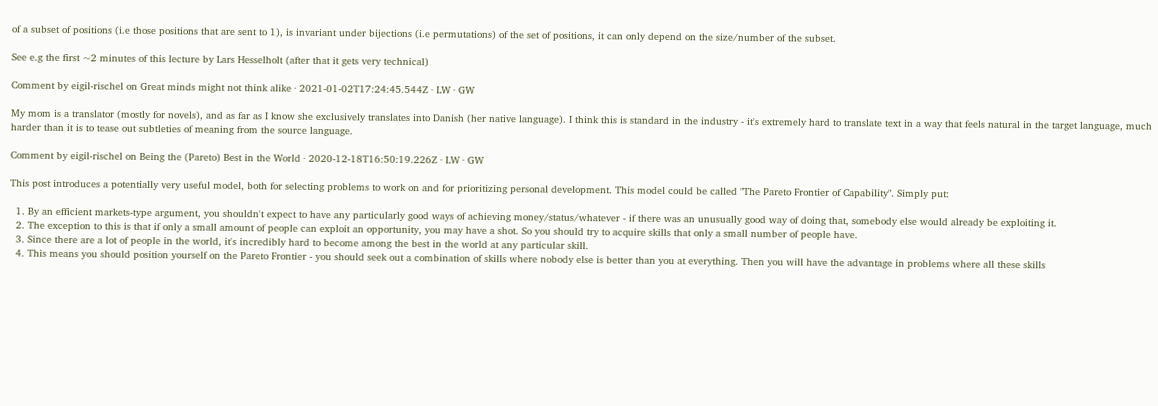of a subset of positions (i.e those positions that are sent to 1), is invariant under bijections (i.e permutations) of the set of positions, it can only depend on the size/number of the subset.

See e.g the first ~2 minutes of this lecture by Lars Hesselholt (after that it gets very technical)

Comment by eigil-rischel on Great minds might not think alike · 2021-01-02T17:24:45.544Z · LW · GW

My mom is a translator (mostly for novels), and as far as I know she exclusively translates into Danish (her native language). I think this is standard in the industry - it's extremely hard to translate text in a way that feels natural in the target language, much harder than it is to tease out subtleties of meaning from the source language.

Comment by eigil-rischel on Being the (Pareto) Best in the World · 2020-12-18T16:50:19.226Z · LW · GW

This post introduces a potentially very useful model, both for selecting problems to work on and for prioritizing personal development. This model could be called "The Pareto Frontier of Capability". Simply put:

  1. By an efficient markets-type argument, you shouldn't expect to have any particularly good ways of achieving money/status/whatever - if there was an unusually good way of doing that, somebody else would already be exploiting it.
  2. The exception to this is that if only a small amount of people can exploit an opportunity, you may have a shot. So you should try to acquire skills that only a small number of people have.
  3. Since there are a lot of people in the world, it's incredibly hard to become among the best in the world at any particular skill.
  4. This means you should position yourself on the Pareto Frontier - you should seek out a combination of skills where nobody else is better than you at everything. Then you will have the advantage in problems where all these skills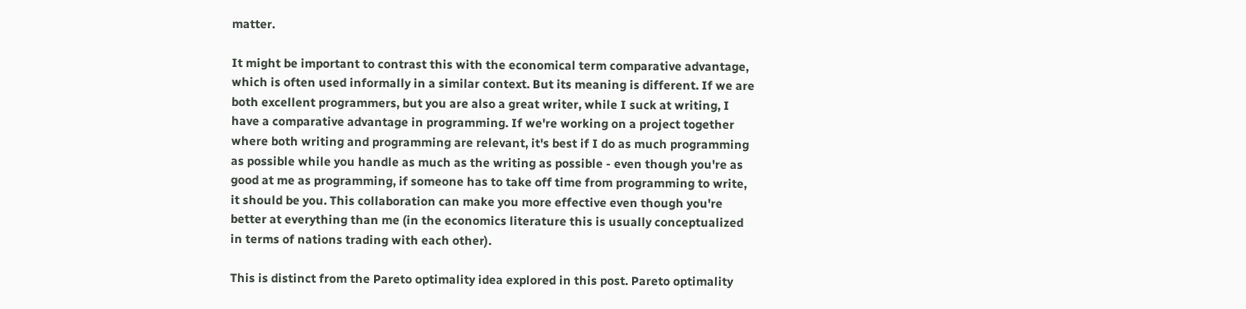matter.

It might be important to contrast this with the economical term comparative advantage, which is often used informally in a similar context. But its meaning is different. If we are both excellent programmers, but you are also a great writer, while I suck at writing, I have a comparative advantage in programming. If we're working on a project together where both writing and programming are relevant, it's best if I do as much programming as possible while you handle as much as the writing as possible - even though you're as good at me as programming, if someone has to take off time from programming to write, it should be you. This collaboration can make you more effective even though you're better at everything than me (in the economics literature this is usually conceptualized in terms of nations trading with each other).

This is distinct from the Pareto optimality idea explored in this post. Pareto optimality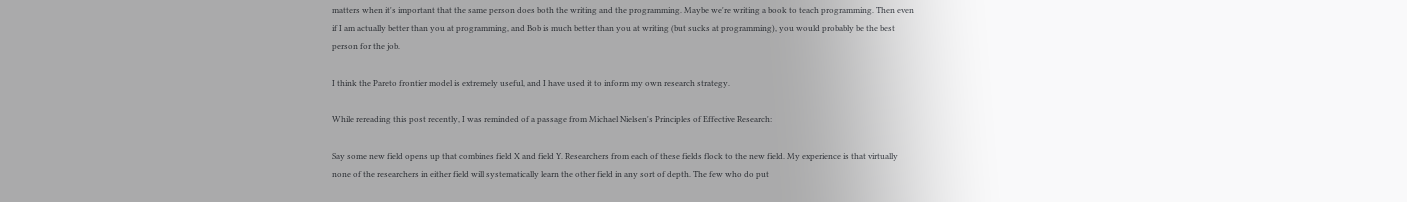matters when it's important that the same person does both the writing and the programming. Maybe we're writing a book to teach programming. Then even if I am actually better than you at programming, and Bob is much better than you at writing (but sucks at programming), you would probably be the best person for the job.

I think the Pareto frontier model is extremely useful, and I have used it to inform my own research strategy.

While rereading this post recently, I was reminded of a passage from Michael Nielsen's Principles of Effective Research:

Say some new field opens up that combines field X and field Y. Researchers from each of these fields flock to the new field. My experience is that virtually none of the researchers in either field will systematically learn the other field in any sort of depth. The few who do put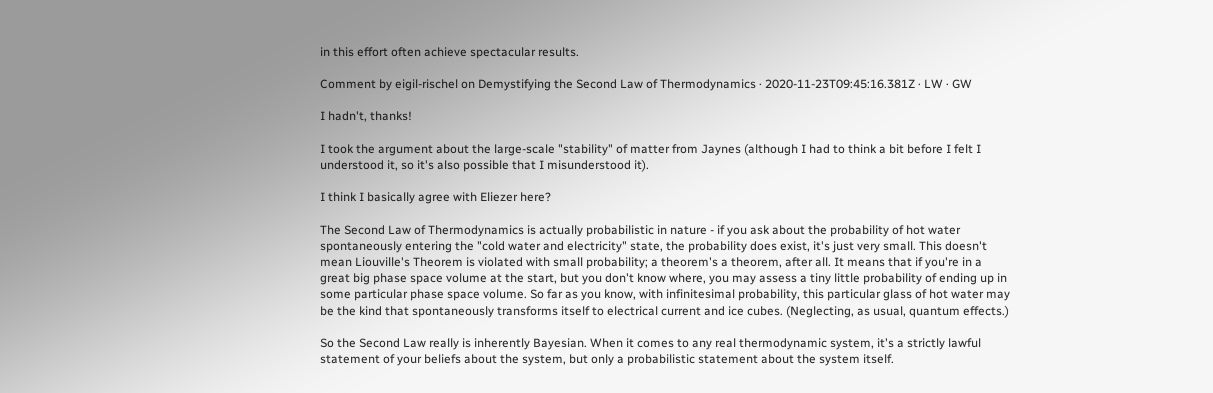in this effort often achieve spectacular results.

Comment by eigil-rischel on Demystifying the Second Law of Thermodynamics · 2020-11-23T09:45:16.381Z · LW · GW

I hadn't, thanks!

I took the argument about the large-scale "stability" of matter from Jaynes (although I had to think a bit before I felt I understood it, so it's also possible that I misunderstood it).

I think I basically agree with Eliezer here?

The Second Law of Thermodynamics is actually probabilistic in nature - if you ask about the probability of hot water spontaneously entering the "cold water and electricity" state, the probability does exist, it's just very small. This doesn't mean Liouville's Theorem is violated with small probability; a theorem's a theorem, after all. It means that if you're in a great big phase space volume at the start, but you don't know where, you may assess a tiny little probability of ending up in some particular phase space volume. So far as you know, with infinitesimal probability, this particular glass of hot water may be the kind that spontaneously transforms itself to electrical current and ice cubes. (Neglecting, as usual, quantum effects.)

So the Second Law really is inherently Bayesian. When it comes to any real thermodynamic system, it's a strictly lawful statement of your beliefs about the system, but only a probabilistic statement about the system itself.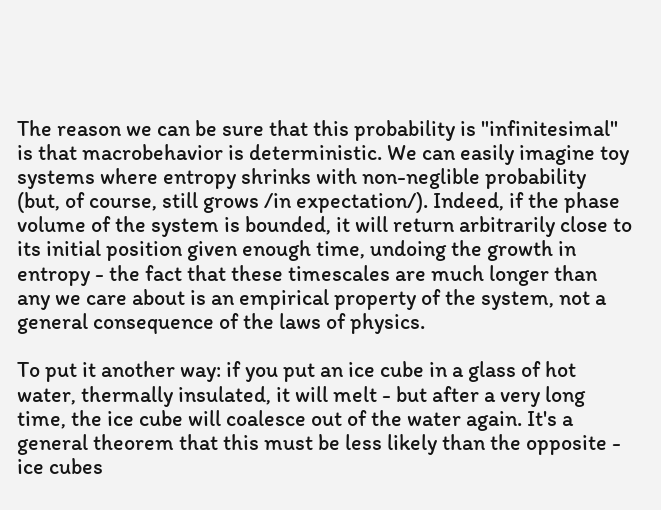The reason we can be sure that this probability is "infinitesimal" is that macrobehavior is deterministic. We can easily imagine toy systems where entropy shrinks with non-neglible probability (but, of course, still grows /in expectation/). Indeed, if the phase volume of the system is bounded, it will return arbitrarily close to its initial position given enough time, undoing the growth in entropy - the fact that these timescales are much longer than any we care about is an empirical property of the system, not a general consequence of the laws of physics.

To put it another way: if you put an ice cube in a glass of hot water, thermally insulated, it will melt - but after a very long time, the ice cube will coalesce out of the water again. It's a general theorem that this must be less likely than the opposite - ice cubes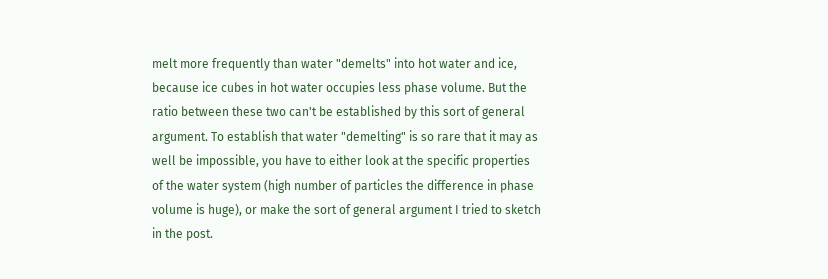melt more frequently than water "demelts" into hot water and ice, because ice cubes in hot water occupies less phase volume. But the ratio between these two can't be established by this sort of general argument. To establish that water "demelting" is so rare that it may as well be impossible, you have to either look at the specific properties of the water system (high number of particles the difference in phase volume is huge), or make the sort of general argument I tried to sketch in the post.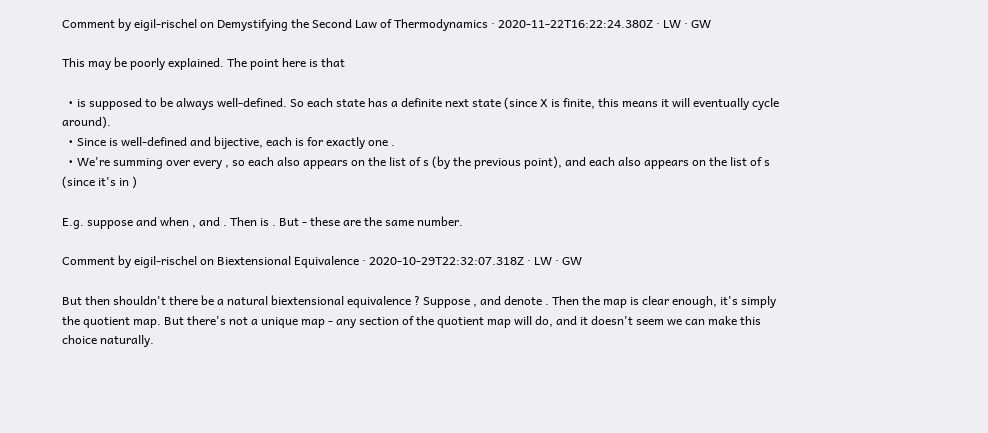Comment by eigil-rischel on Demystifying the Second Law of Thermodynamics · 2020-11-22T16:22:24.380Z · LW · GW

This may be poorly explained. The point here is that

  • is supposed to be always well-defined. So each state has a definite next state (since X is finite, this means it will eventually cycle around).
  • Since is well-defined and bijective, each is for exactly one .
  • We're summing over every , so each also appears on the list of s (by the previous point), and each also appears on the list of s (since it's in )

E.g. suppose and when , and . Then is . But - these are the same number.

Comment by eigil-rischel on Biextensional Equivalence · 2020-10-29T22:32:07.318Z · LW · GW

But then shouldn't there be a natural biextensional equivalence ? Suppose , and denote . Then the map is clear enough, it's simply the quotient map. But there's not a unique map - any section of the quotient map will do, and it doesn't seem we can make this choice naturally.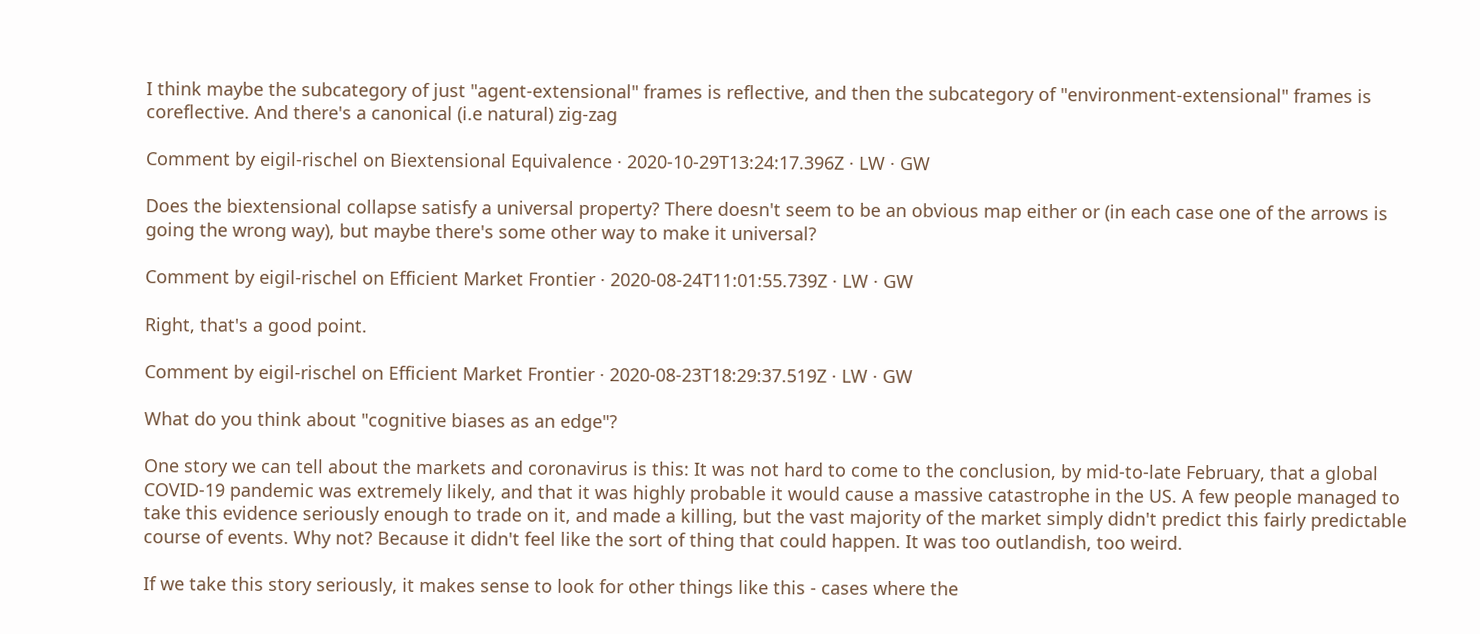I think maybe the subcategory of just "agent-extensional" frames is reflective, and then the subcategory of "environment-extensional" frames is coreflective. And there's a canonical (i.e natural) zig-zag

Comment by eigil-rischel on Biextensional Equivalence · 2020-10-29T13:24:17.396Z · LW · GW

Does the biextensional collapse satisfy a universal property? There doesn't seem to be an obvious map either or (in each case one of the arrows is going the wrong way), but maybe there's some other way to make it universal?

Comment by eigil-rischel on Efficient Market Frontier · 2020-08-24T11:01:55.739Z · LW · GW

Right, that's a good point.

Comment by eigil-rischel on Efficient Market Frontier · 2020-08-23T18:29:37.519Z · LW · GW

What do you think about "cognitive biases as an edge"?

One story we can tell about the markets and coronavirus is this: It was not hard to come to the conclusion, by mid-to-late February, that a global COVID-19 pandemic was extremely likely, and that it was highly probable it would cause a massive catastrophe in the US. A few people managed to take this evidence seriously enough to trade on it, and made a killing, but the vast majority of the market simply didn't predict this fairly predictable course of events. Why not? Because it didn't feel like the sort of thing that could happen. It was too outlandish, too weird.

If we take this story seriously, it makes sense to look for other things like this - cases where the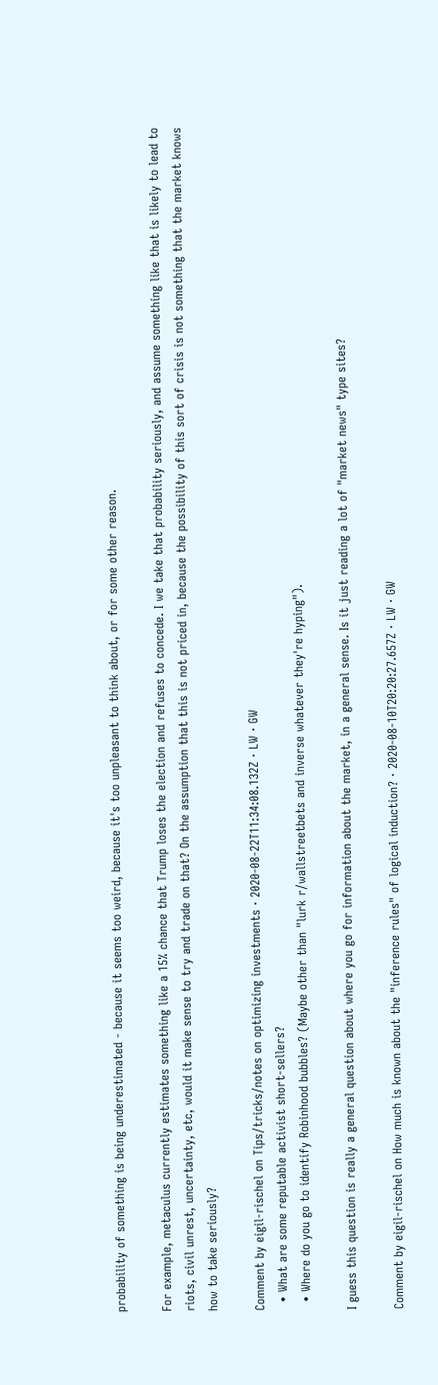probability of something is being underestimated - because it seems too weird, because it's too unpleasant to think about, or for some other reason.

For example, metaculus currently estimates something like a 15% chance that Trump loses the election and refuses to concede. I we take that probability seriously, and assume something like that is likely to lead to riots, civil unrest, uncertainty, etc, would it make sense to try and trade on that? On the assumption that this is not priced in, because the possibility of this sort of crisis is not something that the market knows how to take seriously?

Comment by eigil-rischel on Tips/tricks/notes on optimizing investments · 2020-08-22T11:34:08.132Z · LW · GW
  • What are some reputable activist short-sellers?
  • Where do you go to identify Robinhood bubbles? (Maybe other than "lurk r/wallstreetbets and inverse whatever they're hyping").

I guess this question is really a general question about where you go for information about the market, in a general sense. Is it just reading a lot of "market news" type sites?

Comment by eigil-rischel on How much is known about the "inference rules" of logical induction? · 2020-08-10T20:20:27.657Z · LW · GW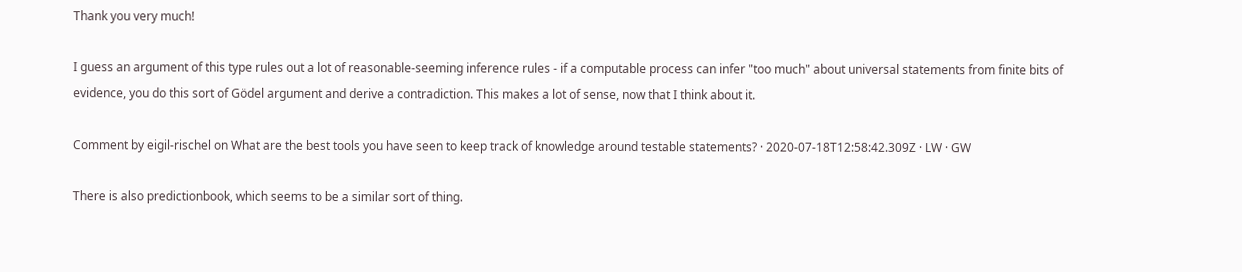Thank you very much!

I guess an argument of this type rules out a lot of reasonable-seeming inference rules - if a computable process can infer "too much" about universal statements from finite bits of evidence, you do this sort of Gödel argument and derive a contradiction. This makes a lot of sense, now that I think about it.

Comment by eigil-rischel on What are the best tools you have seen to keep track of knowledge around testable statements? · 2020-07-18T12:58:42.309Z · LW · GW

There is also predictionbook, which seems to be a similar sort of thing.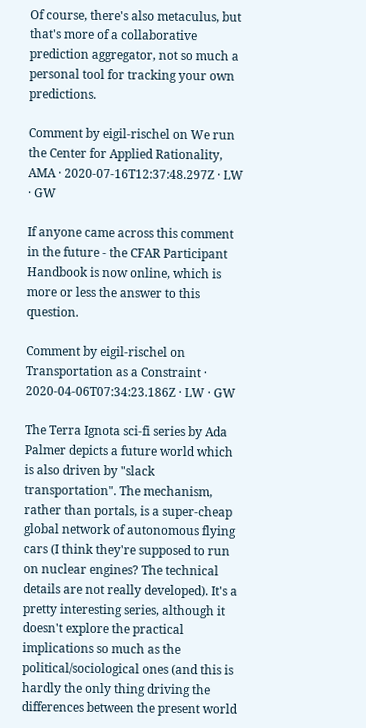Of course, there's also metaculus, but that's more of a collaborative prediction aggregator, not so much a personal tool for tracking your own predictions.

Comment by eigil-rischel on We run the Center for Applied Rationality, AMA · 2020-07-16T12:37:48.297Z · LW · GW

If anyone came across this comment in the future - the CFAR Participant Handbook is now online, which is more or less the answer to this question.

Comment by eigil-rischel on Transportation as a Constraint · 2020-04-06T07:34:23.186Z · LW · GW

The Terra Ignota sci-fi series by Ada Palmer depicts a future world which is also driven by "slack transportation". The mechanism, rather than portals, is a super-cheap global network of autonomous flying cars (I think they're supposed to run on nuclear engines? The technical details are not really developed). It's a pretty interesting series, although it doesn't explore the practical implications so much as the political/sociological ones (and this is hardly the only thing driving the differences between the present world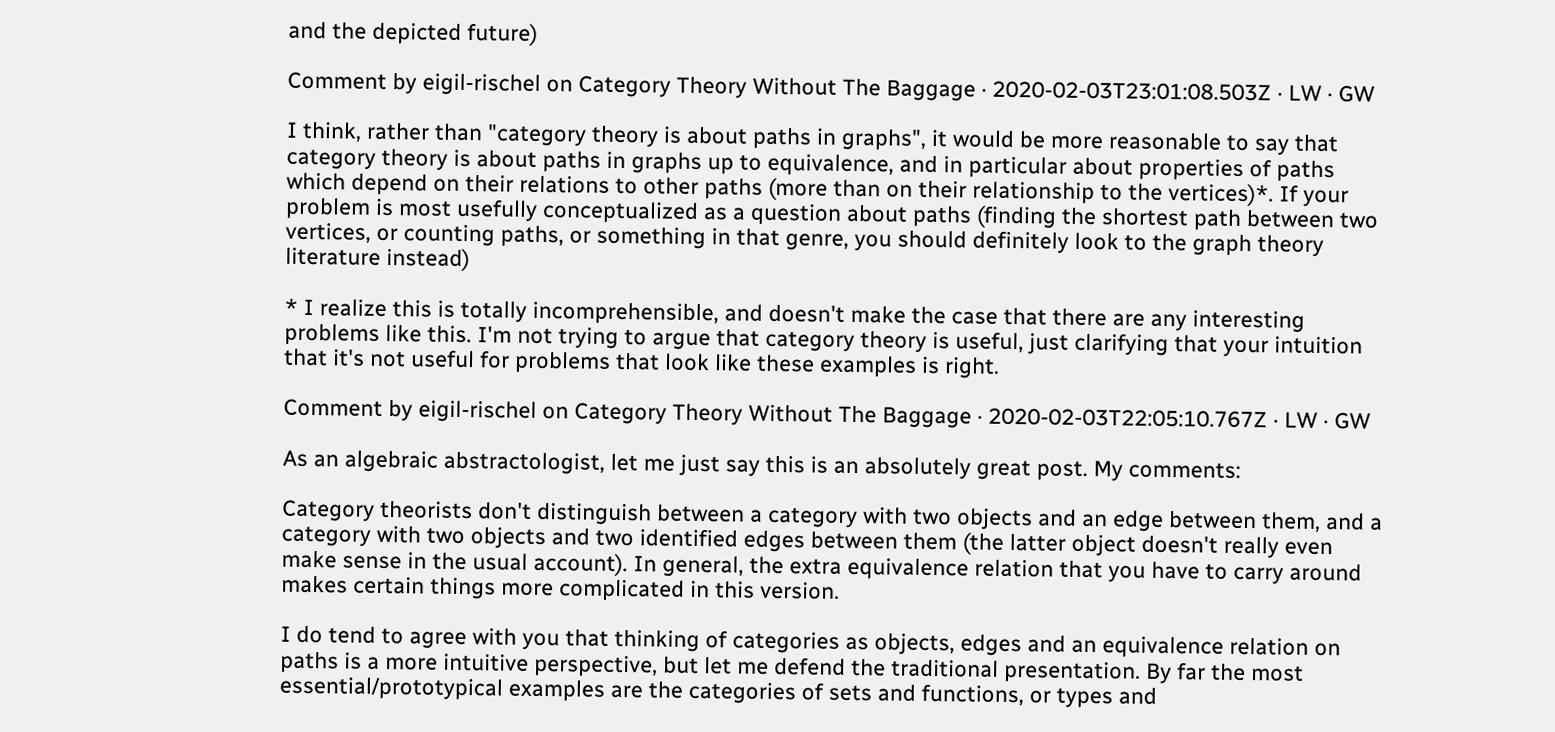and the depicted future)

Comment by eigil-rischel on Category Theory Without The Baggage · 2020-02-03T23:01:08.503Z · LW · GW

I think, rather than "category theory is about paths in graphs", it would be more reasonable to say that category theory is about paths in graphs up to equivalence, and in particular about properties of paths which depend on their relations to other paths (more than on their relationship to the vertices)*. If your problem is most usefully conceptualized as a question about paths (finding the shortest path between two vertices, or counting paths, or something in that genre, you should definitely look to the graph theory literature instead)

* I realize this is totally incomprehensible, and doesn't make the case that there are any interesting problems like this. I'm not trying to argue that category theory is useful, just clarifying that your intuition that it's not useful for problems that look like these examples is right.

Comment by eigil-rischel on Category Theory Without The Baggage · 2020-02-03T22:05:10.767Z · LW · GW

As an algebraic abstractologist, let me just say this is an absolutely great post. My comments:

Category theorists don't distinguish between a category with two objects and an edge between them, and a category with two objects and two identified edges between them (the latter object doesn't really even make sense in the usual account). In general, the extra equivalence relation that you have to carry around makes certain things more complicated in this version.

I do tend to agree with you that thinking of categories as objects, edges and an equivalence relation on paths is a more intuitive perspective, but let me defend the traditional presentation. By far the most essential/prototypical examples are the categories of sets and functions, or types and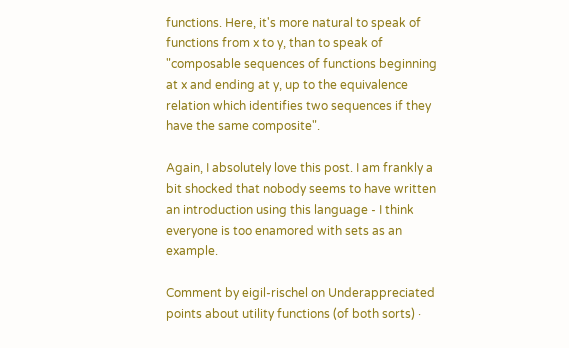functions. Here, it's more natural to speak of functions from x to y, than to speak of "composable sequences of functions beginning at x and ending at y, up to the equivalence relation which identifies two sequences if they have the same composite".

Again, I absolutely love this post. I am frankly a bit shocked that nobody seems to have written an introduction using this language - I think everyone is too enamored with sets as an example.

Comment by eigil-rischel on Underappreciated points about utility functions (of both sorts) ·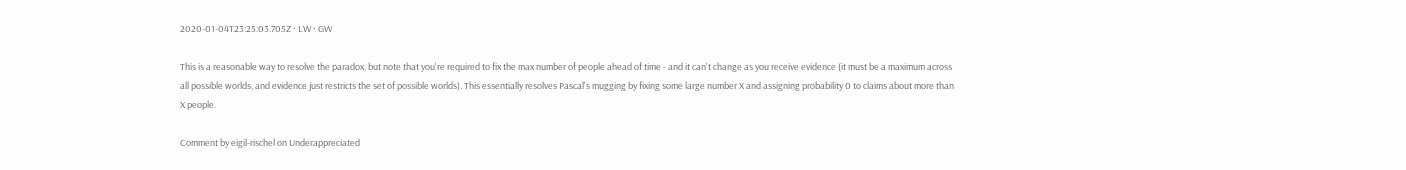2020-01-04T23:25:03.705Z · LW · GW

This is a reasonable way to resolve the paradox, but note that you're required to fix the max number of people ahead of time - and it can't change as you receive evidence (it must be a maximum across all possible worlds, and evidence just restricts the set of possible worlds). This essentially resolves Pascal's mugging by fixing some large number X and assigning probability 0 to claims about more than X people.

Comment by eigil-rischel on Underappreciated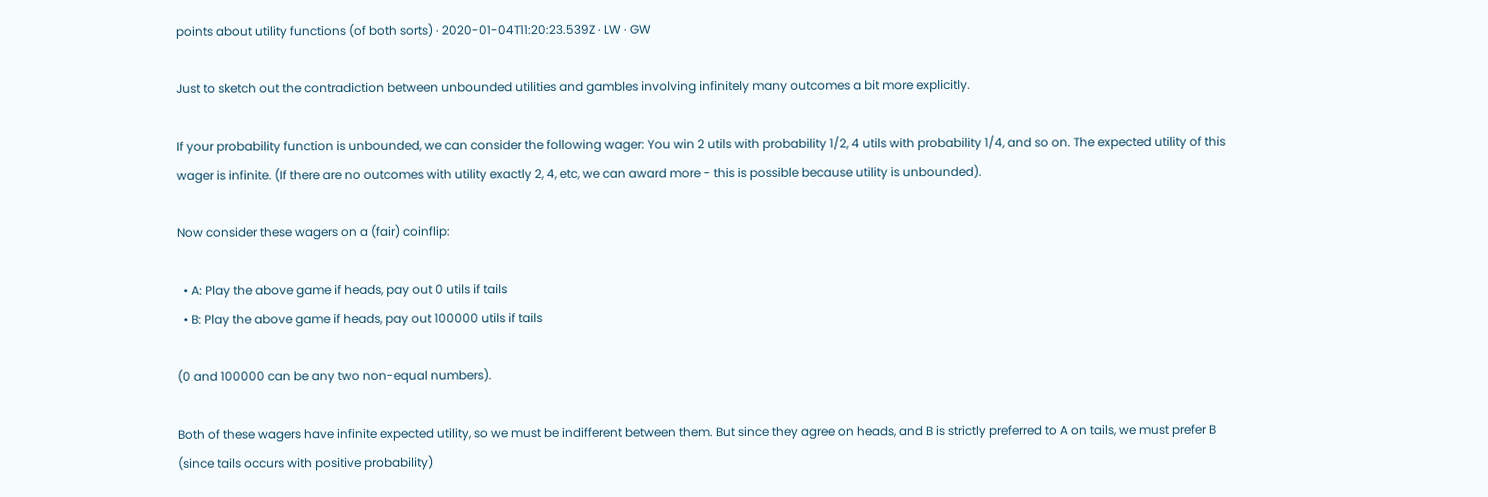points about utility functions (of both sorts) · 2020-01-04T11:20:23.539Z · LW · GW

Just to sketch out the contradiction between unbounded utilities and gambles involving infinitely many outcomes a bit more explicitly.

If your probability function is unbounded, we can consider the following wager: You win 2 utils with probability 1/2, 4 utils with probability 1/4, and so on. The expected utility of this wager is infinite. (If there are no outcomes with utility exactly 2, 4, etc, we can award more - this is possible because utility is unbounded).

Now consider these wagers on a (fair) coinflip:

  • A: Play the above game if heads, pay out 0 utils if tails
  • B: Play the above game if heads, pay out 100000 utils if tails

(0 and 100000 can be any two non-equal numbers).

Both of these wagers have infinite expected utility, so we must be indifferent between them. But since they agree on heads, and B is strictly preferred to A on tails, we must prefer B (since tails occurs with positive probability)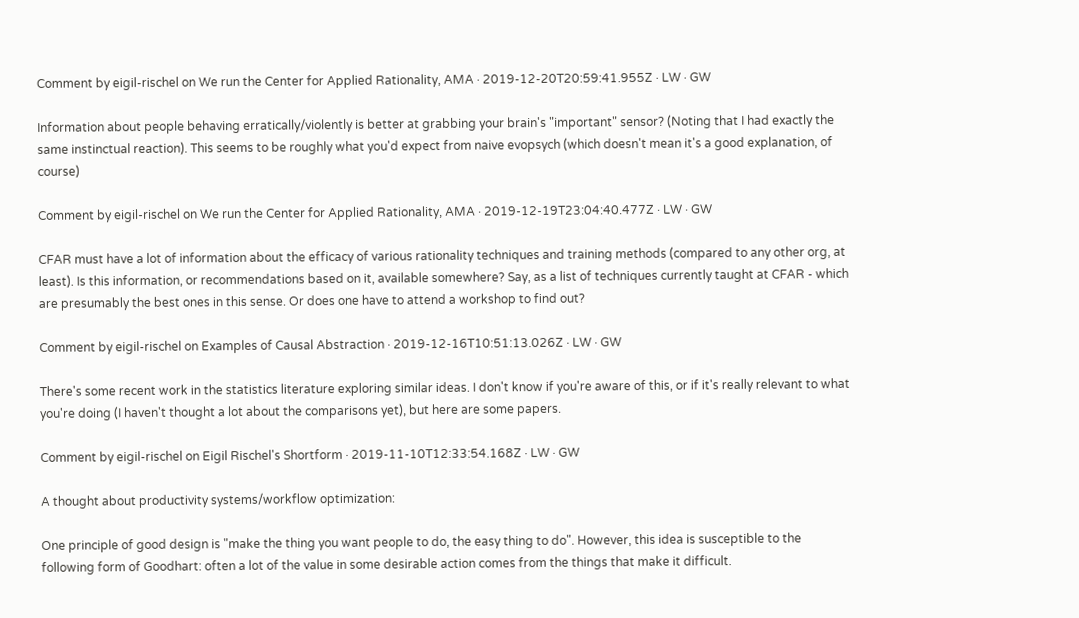Comment by eigil-rischel on We run the Center for Applied Rationality, AMA · 2019-12-20T20:59:41.955Z · LW · GW

Information about people behaving erratically/violently is better at grabbing your brain's "important" sensor? (Noting that I had exactly the same instinctual reaction). This seems to be roughly what you'd expect from naive evopsych (which doesn't mean it's a good explanation, of course)

Comment by eigil-rischel on We run the Center for Applied Rationality, AMA · 2019-12-19T23:04:40.477Z · LW · GW

CFAR must have a lot of information about the efficacy of various rationality techniques and training methods (compared to any other org, at least). Is this information, or recommendations based on it, available somewhere? Say, as a list of techniques currently taught at CFAR - which are presumably the best ones in this sense. Or does one have to attend a workshop to find out?

Comment by eigil-rischel on Examples of Causal Abstraction · 2019-12-16T10:51:13.026Z · LW · GW

There's some recent work in the statistics literature exploring similar ideas. I don't know if you're aware of this, or if it's really relevant to what you're doing (I haven't thought a lot about the comparisons yet), but here are some papers.

Comment by eigil-rischel on Eigil Rischel's Shortform · 2019-11-10T12:33:54.168Z · LW · GW

A thought about productivity systems/workflow optimization:

One principle of good design is "make the thing you want people to do, the easy thing to do". However, this idea is susceptible to the following form of Goodhart: often a lot of the value in some desirable action comes from the things that make it difficult.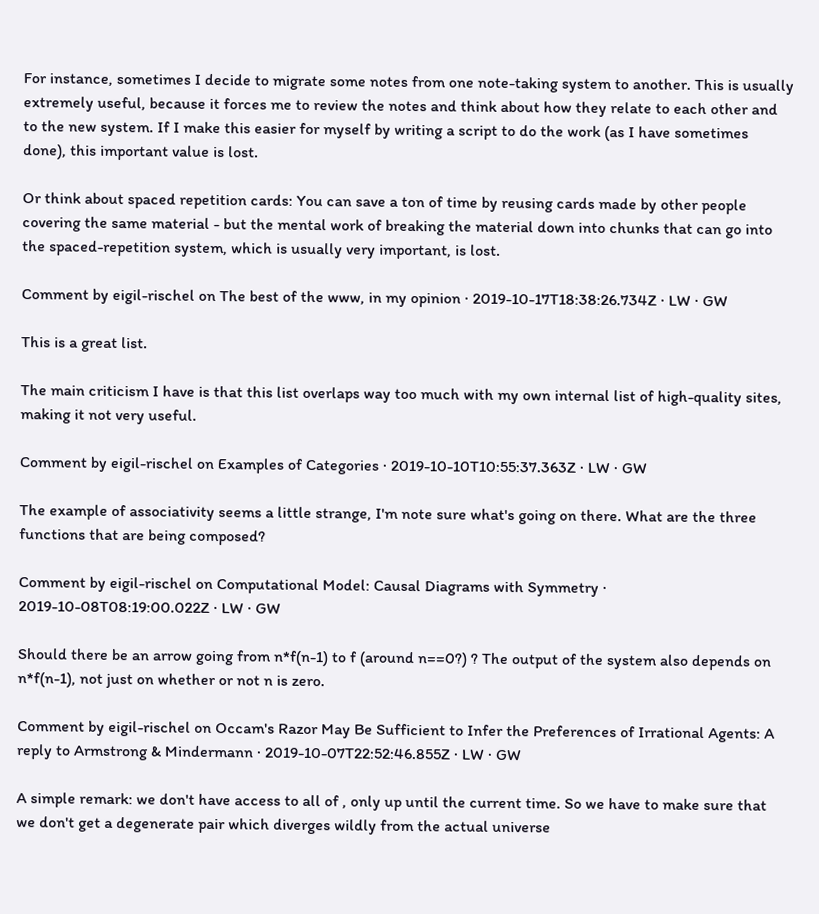For instance, sometimes I decide to migrate some notes from one note-taking system to another. This is usually extremely useful, because it forces me to review the notes and think about how they relate to each other and to the new system. If I make this easier for myself by writing a script to do the work (as I have sometimes done), this important value is lost.

Or think about spaced repetition cards: You can save a ton of time by reusing cards made by other people covering the same material - but the mental work of breaking the material down into chunks that can go into the spaced-repetition system, which is usually very important, is lost.

Comment by eigil-rischel on The best of the www, in my opinion · 2019-10-17T18:38:26.734Z · LW · GW

This is a great list.

The main criticism I have is that this list overlaps way too much with my own internal list of high-quality sites, making it not very useful.

Comment by eigil-rischel on Examples of Categories · 2019-10-10T10:55:37.363Z · LW · GW

The example of associativity seems a little strange, I'm note sure what's going on there. What are the three functions that are being composed?

Comment by eigil-rischel on Computational Model: Causal Diagrams with Symmetry · 2019-10-08T08:19:00.022Z · LW · GW

Should there be an arrow going from n*f(n-1) to f (around n==0?) ? The output of the system also depends on n*f(n-1), not just on whether or not n is zero.

Comment by eigil-rischel on Occam's Razor May Be Sufficient to Infer the Preferences of Irrational Agents: A reply to Armstrong & Mindermann · 2019-10-07T22:52:46.855Z · LW · GW

A simple remark: we don't have access to all of , only up until the current time. So we have to make sure that we don't get a degenerate pair which diverges wildly from the actual universe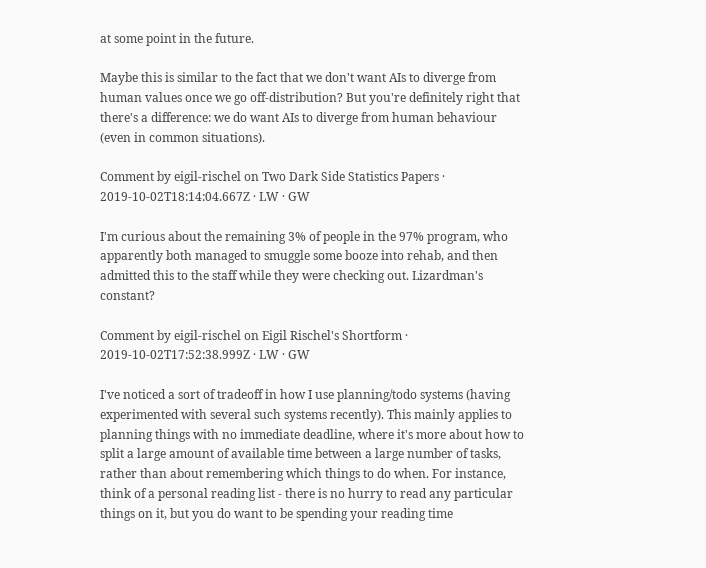at some point in the future.

Maybe this is similar to the fact that we don't want AIs to diverge from human values once we go off-distribution? But you're definitely right that there's a difference: we do want AIs to diverge from human behaviour (even in common situations).

Comment by eigil-rischel on Two Dark Side Statistics Papers · 2019-10-02T18:14:04.667Z · LW · GW

I'm curious about the remaining 3% of people in the 97% program, who apparently both managed to smuggle some booze into rehab, and then admitted this to the staff while they were checking out. Lizardman's constant?

Comment by eigil-rischel on Eigil Rischel's Shortform · 2019-10-02T17:52:38.999Z · LW · GW

I've noticed a sort of tradeoff in how I use planning/todo systems (having experimented with several such systems recently). This mainly applies to planning things with no immediate deadline, where it's more about how to split a large amount of available time between a large number of tasks, rather than about remembering which things to do when. For instance, think of a personal reading list - there is no hurry to read any particular things on it, but you do want to be spending your reading time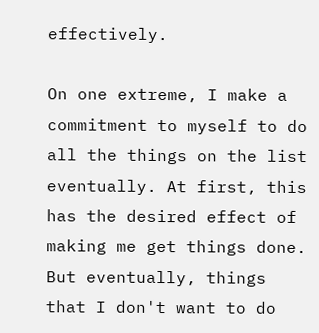effectively.

On one extreme, I make a commitment to myself to do all the things on the list eventually. At first, this has the desired effect of making me get things done. But eventually, things that I don't want to do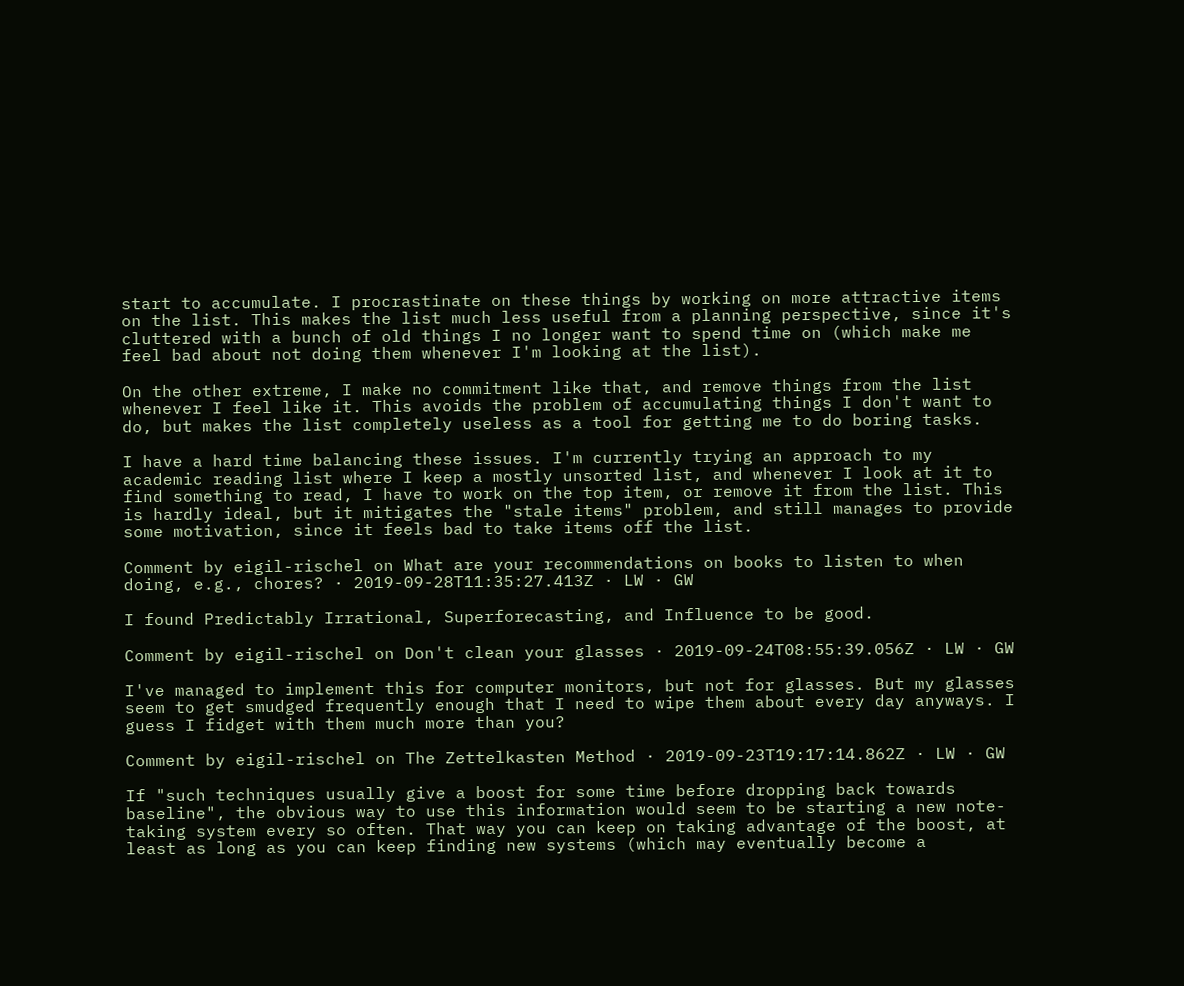start to accumulate. I procrastinate on these things by working on more attractive items on the list. This makes the list much less useful from a planning perspective, since it's cluttered with a bunch of old things I no longer want to spend time on (which make me feel bad about not doing them whenever I'm looking at the list).

On the other extreme, I make no commitment like that, and remove things from the list whenever I feel like it. This avoids the problem of accumulating things I don't want to do, but makes the list completely useless as a tool for getting me to do boring tasks.

I have a hard time balancing these issues. I'm currently trying an approach to my academic reading list where I keep a mostly unsorted list, and whenever I look at it to find something to read, I have to work on the top item, or remove it from the list. This is hardly ideal, but it mitigates the "stale items" problem, and still manages to provide some motivation, since it feels bad to take items off the list.

Comment by eigil-rischel on What are your recommendations on books to listen to when doing, e.g., chores? · 2019-09-28T11:35:27.413Z · LW · GW

I found Predictably Irrational, Superforecasting, and Influence to be good.

Comment by eigil-rischel on Don't clean your glasses · 2019-09-24T08:55:39.056Z · LW · GW

I've managed to implement this for computer monitors, but not for glasses. But my glasses seem to get smudged frequently enough that I need to wipe them about every day anyways. I guess I fidget with them much more than you?

Comment by eigil-rischel on The Zettelkasten Method · 2019-09-23T19:17:14.862Z · LW · GW

If "such techniques usually give a boost for some time before dropping back towards baseline", the obvious way to use this information would seem to be starting a new note-taking system every so often. That way you can keep on taking advantage of the boost, at least as long as you can keep finding new systems (which may eventually become a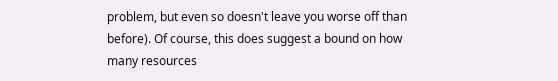problem, but even so doesn't leave you worse off than before). Of course, this does suggest a bound on how many resources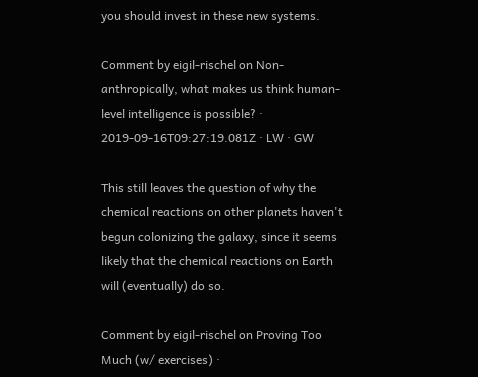you should invest in these new systems.

Comment by eigil-rischel on Non-anthropically, what makes us think human-level intelligence is possible? · 2019-09-16T09:27:19.081Z · LW · GW

This still leaves the question of why the chemical reactions on other planets haven't begun colonizing the galaxy, since it seems likely that the chemical reactions on Earth will (eventually) do so.

Comment by eigil-rischel on Proving Too Much (w/ exercises) ·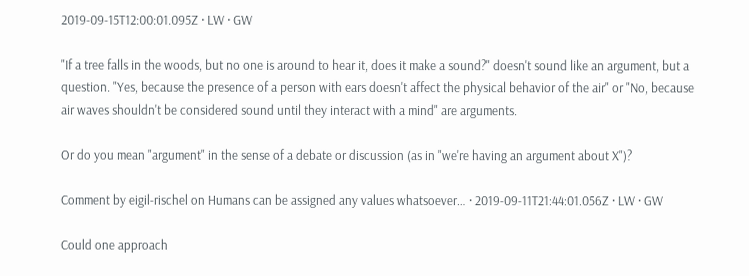2019-09-15T12:00:01.095Z · LW · GW

"If a tree falls in the woods, but no one is around to hear it, does it make a sound?" doesn't sound like an argument, but a question. "Yes, because the presence of a person with ears doesn't affect the physical behavior of the air" or "No, because air waves shouldn't be considered sound until they interact with a mind" are arguments.

Or do you mean "argument" in the sense of a debate or discussion (as in "we're having an argument about X")?

Comment by eigil-rischel on Humans can be assigned any values whatsoever… · 2019-09-11T21:44:01.056Z · LW · GW

Could one approach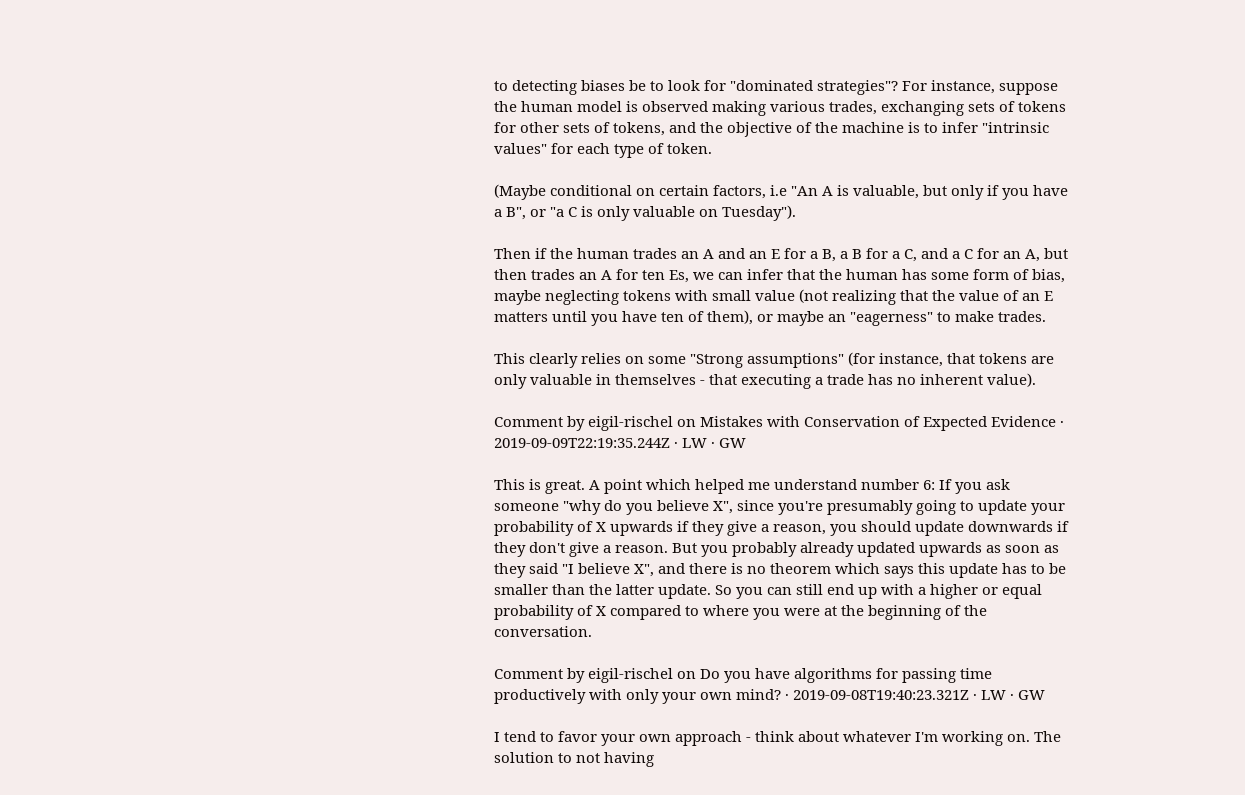to detecting biases be to look for "dominated strategies"? For instance, suppose the human model is observed making various trades, exchanging sets of tokens for other sets of tokens, and the objective of the machine is to infer "intrinsic values" for each type of token.

(Maybe conditional on certain factors, i.e "An A is valuable, but only if you have a B", or "a C is only valuable on Tuesday").

Then if the human trades an A and an E for a B, a B for a C, and a C for an A, but then trades an A for ten Es, we can infer that the human has some form of bias, maybe neglecting tokens with small value (not realizing that the value of an E matters until you have ten of them), or maybe an "eagerness" to make trades.

This clearly relies on some "Strong assumptions" (for instance, that tokens are only valuable in themselves - that executing a trade has no inherent value).

Comment by eigil-rischel on Mistakes with Conservation of Expected Evidence · 2019-09-09T22:19:35.244Z · LW · GW

This is great. A point which helped me understand number 6: If you ask someone "why do you believe X", since you're presumably going to update your probability of X upwards if they give a reason, you should update downwards if they don't give a reason. But you probably already updated upwards as soon as they said "I believe X", and there is no theorem which says this update has to be smaller than the latter update. So you can still end up with a higher or equal probability of X compared to where you were at the beginning of the conversation.

Comment by eigil-rischel on Do you have algorithms for passing time productively with only your own mind? · 2019-09-08T19:40:23.321Z · LW · GW

I tend to favor your own approach - think about whatever I'm working on. The solution to not having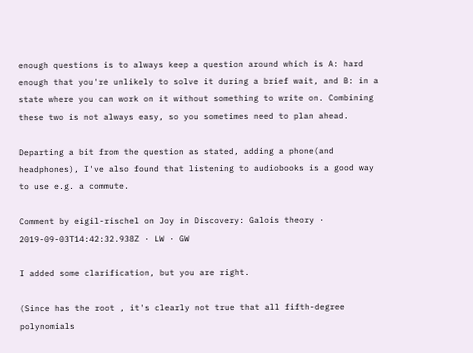enough questions is to always keep a question around which is A: hard enough that you're unlikely to solve it during a brief wait, and B: in a state where you can work on it without something to write on. Combining these two is not always easy, so you sometimes need to plan ahead.

Departing a bit from the question as stated, adding a phone(and headphones), I've also found that listening to audiobooks is a good way to use e.g. a commute.

Comment by eigil-rischel on Joy in Discovery: Galois theory · 2019-09-03T14:42:32.938Z · LW · GW

I added some clarification, but you are right.

(Since has the root , it's clearly not true that all fifth-degree polynomials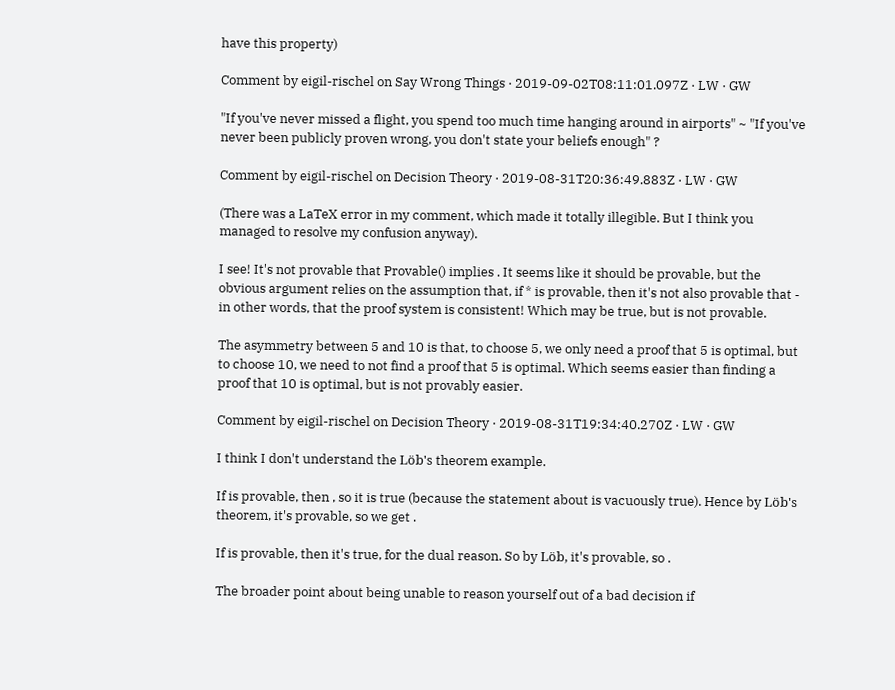have this property)

Comment by eigil-rischel on Say Wrong Things · 2019-09-02T08:11:01.097Z · LW · GW

"If you've never missed a flight, you spend too much time hanging around in airports" ~ "If you've never been publicly proven wrong, you don't state your beliefs enough" ?

Comment by eigil-rischel on Decision Theory · 2019-08-31T20:36:49.883Z · LW · GW

(There was a LaTeX error in my comment, which made it totally illegible. But I think you managed to resolve my confusion anyway).

I see! It's not provable that Provable() implies . It seems like it should be provable, but the obvious argument relies on the assumption that, if * is provable, then it's not also provable that - in other words, that the proof system is consistent! Which may be true, but is not provable.

The asymmetry between 5 and 10 is that, to choose 5, we only need a proof that 5 is optimal, but to choose 10, we need to not find a proof that 5 is optimal. Which seems easier than finding a proof that 10 is optimal, but is not provably easier.

Comment by eigil-rischel on Decision Theory · 2019-08-31T19:34:40.270Z · LW · GW

I think I don't understand the Löb's theorem example.

If is provable, then , so it is true (because the statement about is vacuously true). Hence by Löb's theorem, it's provable, so we get .

If is provable, then it's true, for the dual reason. So by Löb, it's provable, so .

The broader point about being unable to reason yourself out of a bad decision if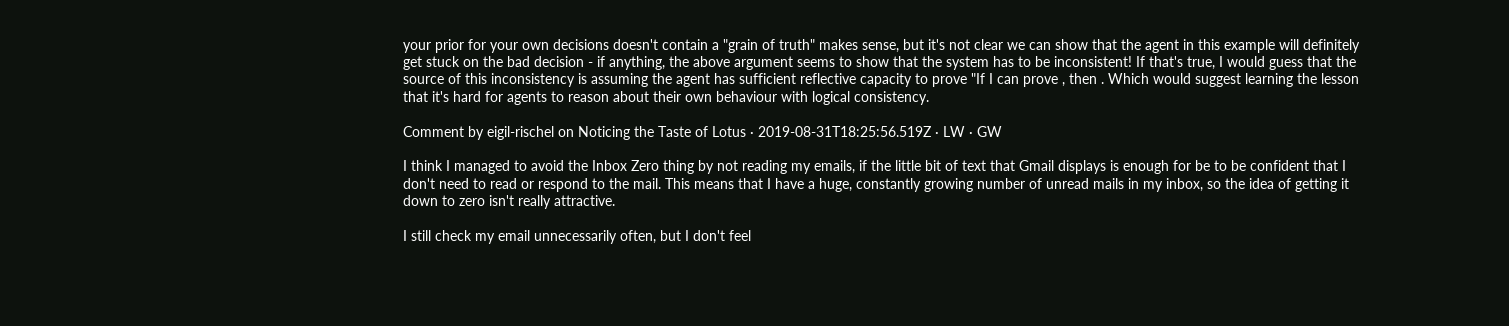your prior for your own decisions doesn't contain a "grain of truth" makes sense, but it's not clear we can show that the agent in this example will definitely get stuck on the bad decision - if anything, the above argument seems to show that the system has to be inconsistent! If that's true, I would guess that the source of this inconsistency is assuming the agent has sufficient reflective capacity to prove "If I can prove , then . Which would suggest learning the lesson that it's hard for agents to reason about their own behaviour with logical consistency.

Comment by eigil-rischel on Noticing the Taste of Lotus · 2019-08-31T18:25:56.519Z · LW · GW

I think I managed to avoid the Inbox Zero thing by not reading my emails, if the little bit of text that Gmail displays is enough for be to be confident that I don't need to read or respond to the mail. This means that I have a huge, constantly growing number of unread mails in my inbox, so the idea of getting it down to zero isn't really attractive.

I still check my email unnecessarily often, but I don't feel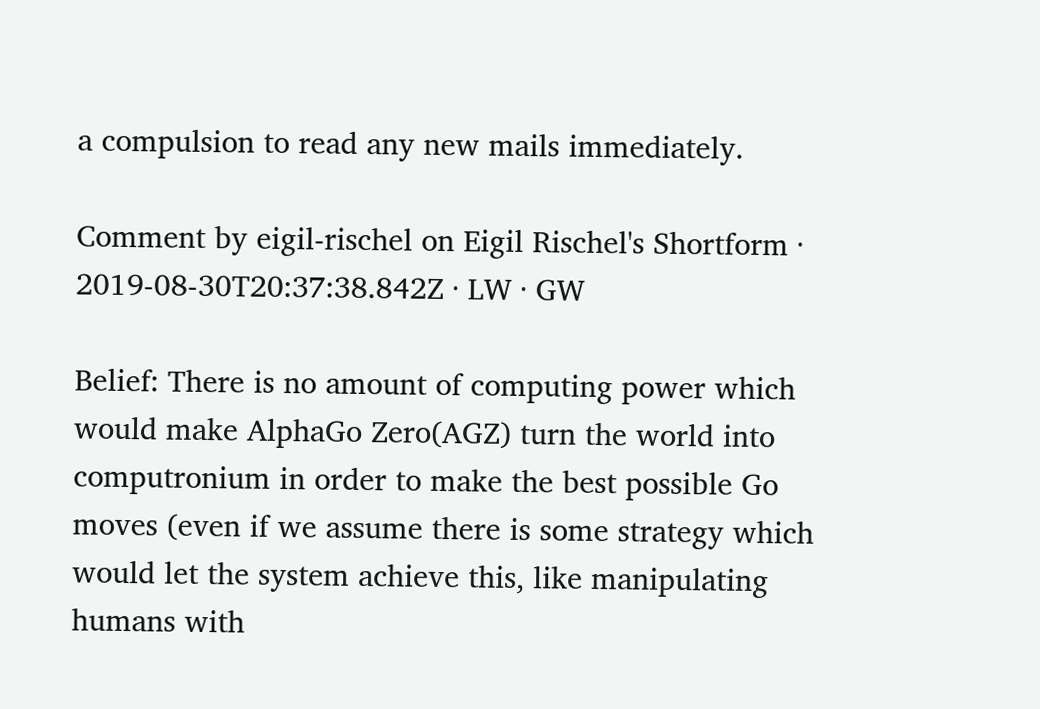a compulsion to read any new mails immediately.

Comment by eigil-rischel on Eigil Rischel's Shortform · 2019-08-30T20:37:38.842Z · LW · GW

Belief: There is no amount of computing power which would make AlphaGo Zero(AGZ) turn the world into computronium in order to make the best possible Go moves (even if we assume there is some strategy which would let the system achieve this, like manipulating humans with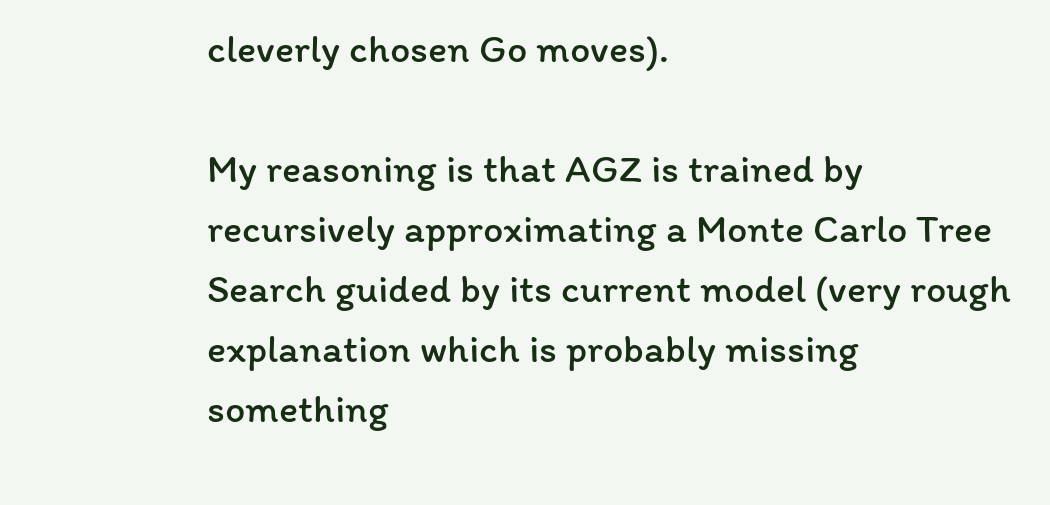cleverly chosen Go moves).

My reasoning is that AGZ is trained by recursively approximating a Monte Carlo Tree Search guided by its current model (very rough explanation which is probably missing something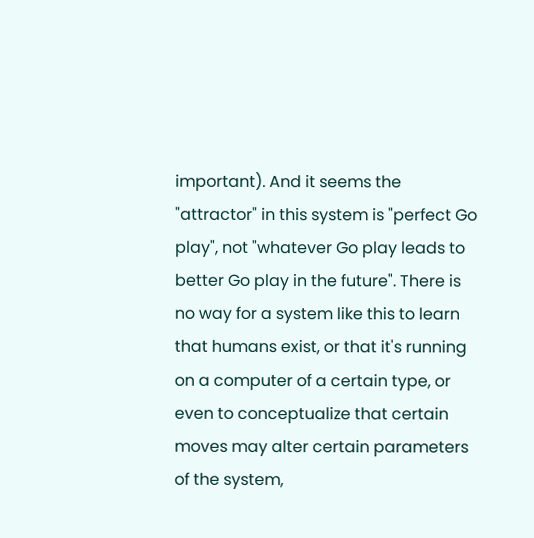important). And it seems the "attractor" in this system is "perfect Go play", not "whatever Go play leads to better Go play in the future". There is no way for a system like this to learn that humans exist, or that it's running on a computer of a certain type, or even to conceptualize that certain moves may alter certain parameters of the system,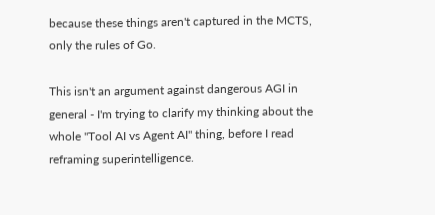because these things aren't captured in the MCTS, only the rules of Go.

This isn't an argument against dangerous AGI in general - I'm trying to clarify my thinking about the whole "Tool AI vs Agent AI" thing, before I read reframing superintelligence.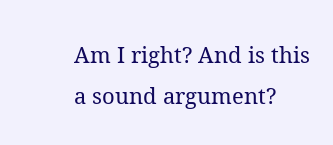Am I right? And is this a sound argument?